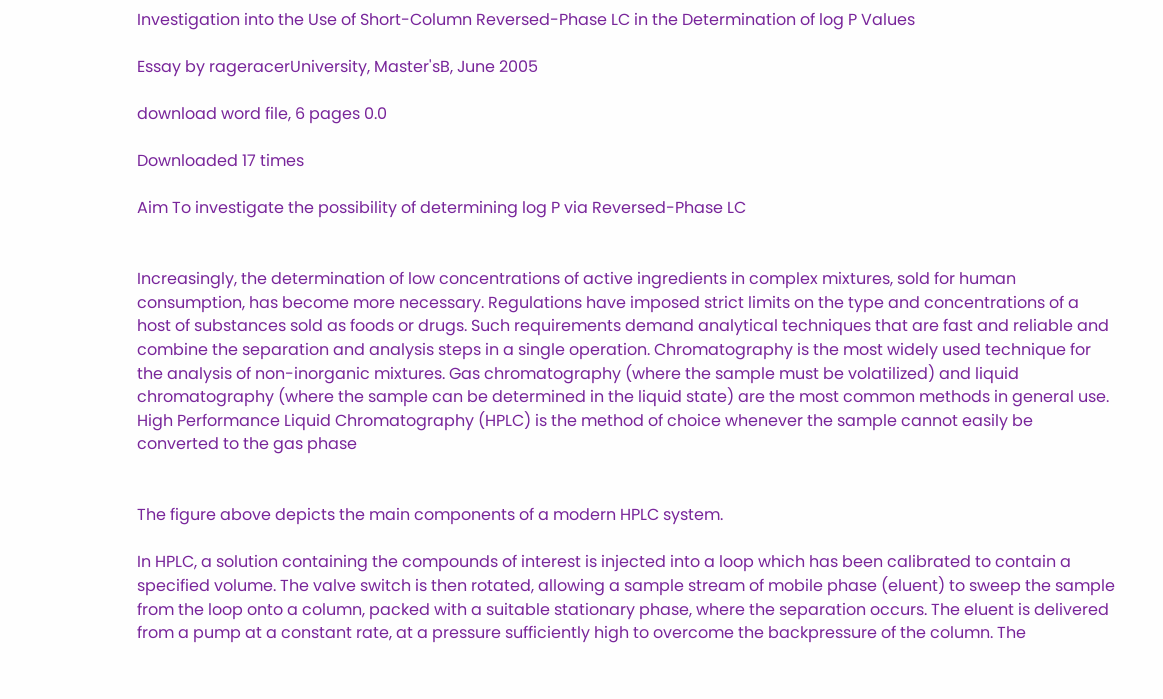Investigation into the Use of Short-Column Reversed-Phase LC in the Determination of log P Values

Essay by rageracerUniversity, Master'sB, June 2005

download word file, 6 pages 0.0

Downloaded 17 times

Aim To investigate the possibility of determining log P via Reversed-Phase LC


Increasingly, the determination of low concentrations of active ingredients in complex mixtures, sold for human consumption, has become more necessary. Regulations have imposed strict limits on the type and concentrations of a host of substances sold as foods or drugs. Such requirements demand analytical techniques that are fast and reliable and combine the separation and analysis steps in a single operation. Chromatography is the most widely used technique for the analysis of non-inorganic mixtures. Gas chromatography (where the sample must be volatilized) and liquid chromatography (where the sample can be determined in the liquid state) are the most common methods in general use. High Performance Liquid Chromatography (HPLC) is the method of choice whenever the sample cannot easily be converted to the gas phase


The figure above depicts the main components of a modern HPLC system.

In HPLC, a solution containing the compounds of interest is injected into a loop which has been calibrated to contain a specified volume. The valve switch is then rotated, allowing a sample stream of mobile phase (eluent) to sweep the sample from the loop onto a column, packed with a suitable stationary phase, where the separation occurs. The eluent is delivered from a pump at a constant rate, at a pressure sufficiently high to overcome the backpressure of the column. The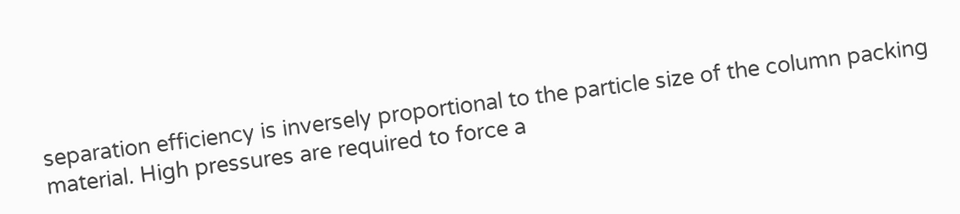separation efficiency is inversely proportional to the particle size of the column packing material. High pressures are required to force a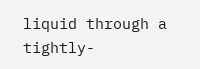liquid through a tightly-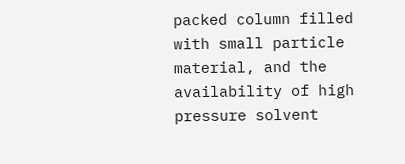packed column filled with small particle material, and the availability of high pressure solvent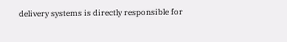delivery systems is directly responsible for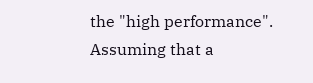the "high performance". Assuming that a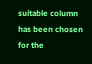suitable column has been chosen for the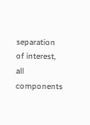separation of interest, all components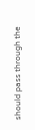should pass through the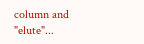column and "elute"...